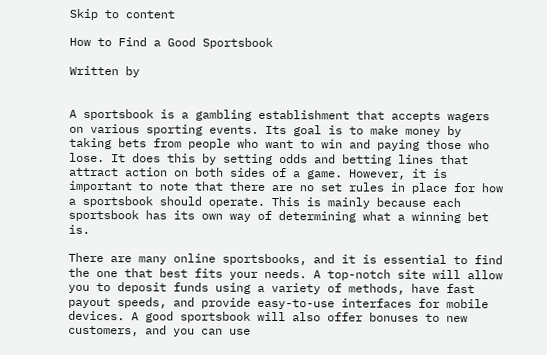Skip to content

How to Find a Good Sportsbook

Written by


A sportsbook is a gambling establishment that accepts wagers on various sporting events. Its goal is to make money by taking bets from people who want to win and paying those who lose. It does this by setting odds and betting lines that attract action on both sides of a game. However, it is important to note that there are no set rules in place for how a sportsbook should operate. This is mainly because each sportsbook has its own way of determining what a winning bet is.

There are many online sportsbooks, and it is essential to find the one that best fits your needs. A top-notch site will allow you to deposit funds using a variety of methods, have fast payout speeds, and provide easy-to-use interfaces for mobile devices. A good sportsbook will also offer bonuses to new customers, and you can use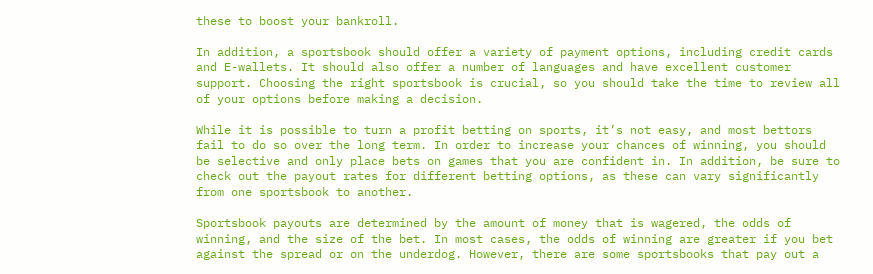these to boost your bankroll.

In addition, a sportsbook should offer a variety of payment options, including credit cards and E-wallets. It should also offer a number of languages and have excellent customer support. Choosing the right sportsbook is crucial, so you should take the time to review all of your options before making a decision.

While it is possible to turn a profit betting on sports, it’s not easy, and most bettors fail to do so over the long term. In order to increase your chances of winning, you should be selective and only place bets on games that you are confident in. In addition, be sure to check out the payout rates for different betting options, as these can vary significantly from one sportsbook to another.

Sportsbook payouts are determined by the amount of money that is wagered, the odds of winning, and the size of the bet. In most cases, the odds of winning are greater if you bet against the spread or on the underdog. However, there are some sportsbooks that pay out a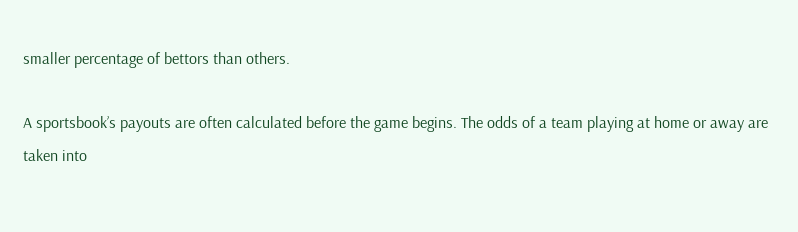smaller percentage of bettors than others.

A sportsbook’s payouts are often calculated before the game begins. The odds of a team playing at home or away are taken into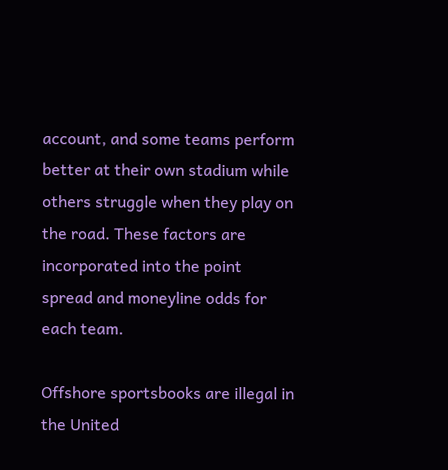account, and some teams perform better at their own stadium while others struggle when they play on the road. These factors are incorporated into the point spread and moneyline odds for each team.

Offshore sportsbooks are illegal in the United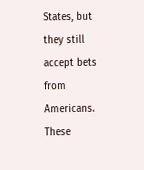States, but they still accept bets from Americans. These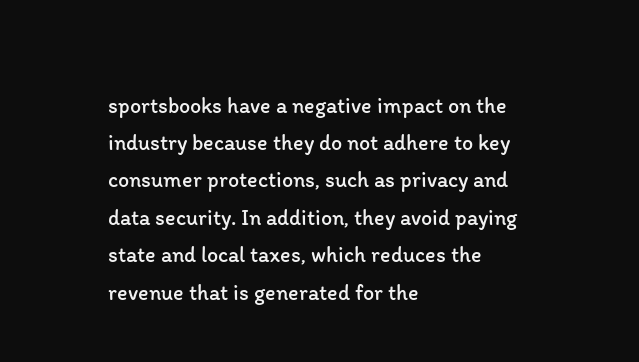sportsbooks have a negative impact on the industry because they do not adhere to key consumer protections, such as privacy and data security. In addition, they avoid paying state and local taxes, which reduces the revenue that is generated for the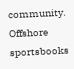community. Offshore sportsbooks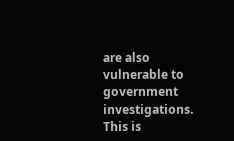are also vulnerable to government investigations. This is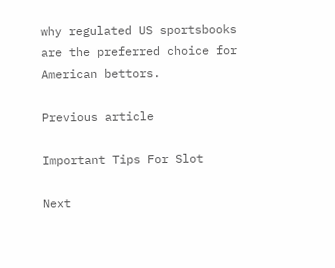why regulated US sportsbooks are the preferred choice for American bettors.

Previous article

Important Tips For Slot

Next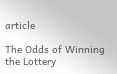article

The Odds of Winning the Lottery